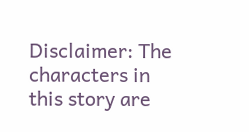Disclaimer: The characters in this story are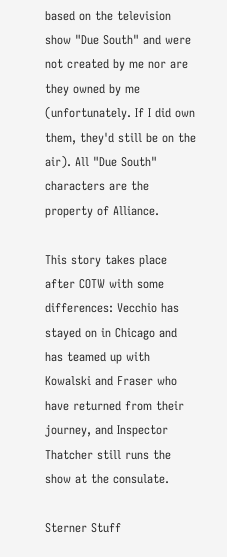based on the television show "Due South" and were not created by me nor are they owned by me (unfortunately. If I did own them, they'd still be on the air). All "Due South" characters are the property of Alliance.

This story takes place after COTW with some differences: Vecchio has stayed on in Chicago and has teamed up with Kowalski and Fraser who have returned from their journey, and Inspector Thatcher still runs the show at the consulate.

Sterner Stuff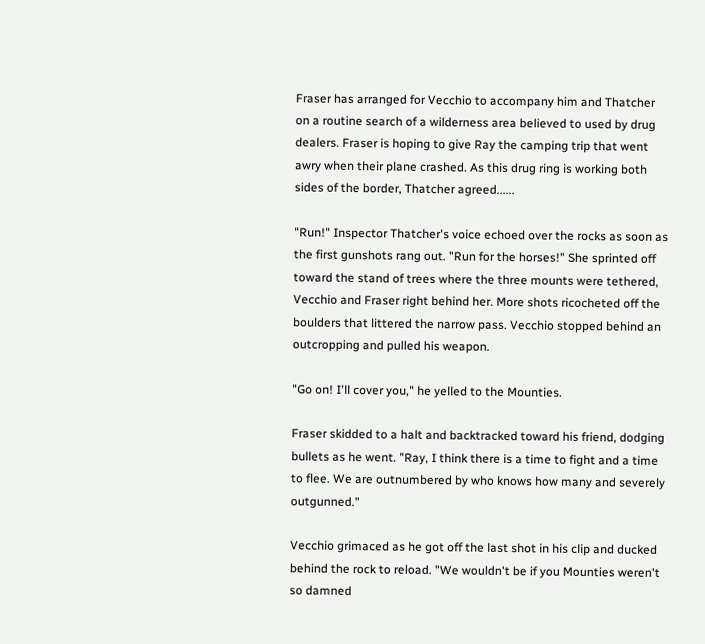Fraser has arranged for Vecchio to accompany him and Thatcher on a routine search of a wilderness area believed to used by drug dealers. Fraser is hoping to give Ray the camping trip that went awry when their plane crashed. As this drug ring is working both sides of the border, Thatcher agreed......

"Run!" Inspector Thatcher's voice echoed over the rocks as soon as the first gunshots rang out. "Run for the horses!" She sprinted off toward the stand of trees where the three mounts were tethered, Vecchio and Fraser right behind her. More shots ricocheted off the boulders that littered the narrow pass. Vecchio stopped behind an outcropping and pulled his weapon.

"Go on! I'll cover you," he yelled to the Mounties.

Fraser skidded to a halt and backtracked toward his friend, dodging bullets as he went. "Ray, I think there is a time to fight and a time to flee. We are outnumbered by who knows how many and severely outgunned."

Vecchio grimaced as he got off the last shot in his clip and ducked behind the rock to reload. "We wouldn't be if you Mounties weren't so damned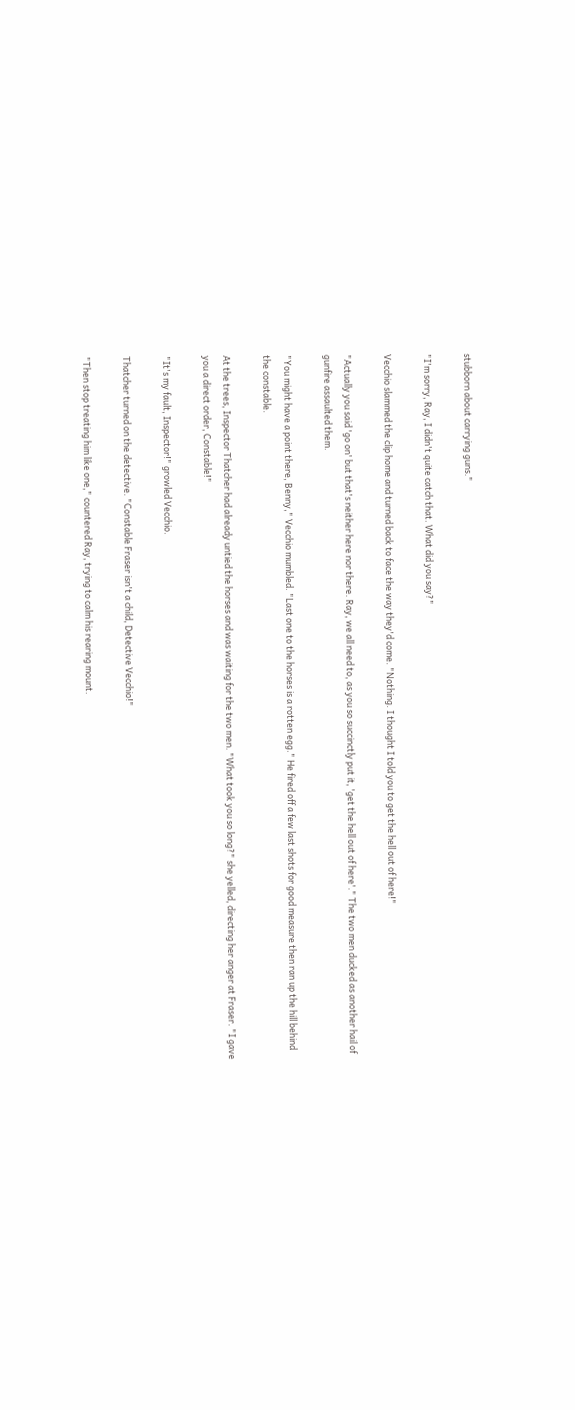stubborn about carrying guns."

"I'm sorry, Ray, I didn't quite catch that. What did you say?"

Vecchio slammed the clip home and turned back to face the way they'd come. "Nothing. I thought I told you to get the hell out of here!"

"Actually you said 'go on' but that's neither here nor there. Ray, we all need to, as you so succinctly put it, 'get the hell out of here'." The two men ducked as another hail of gunfire assaulted them.

"You might have a point there, Benny," Vecchio mumbled. "Last one to the horses is a rotten egg." He fired off a few last shots for good measure then ran up the hill behind the constable.

At the trees, Inspector Thatcher had already untied the horses and was waiting for the two men. "What took you so long?" she yelled, directing her anger at Fraser. "I gave you a direct order, Constable!"

"It's my fault, Inspector!" growled Vecchio.

Thatcher turned on the detective. "Constable Fraser isn't a child, Detective Vecchio!"

"Then stop treating him like one," countered Ray, trying to calm his rearing mount.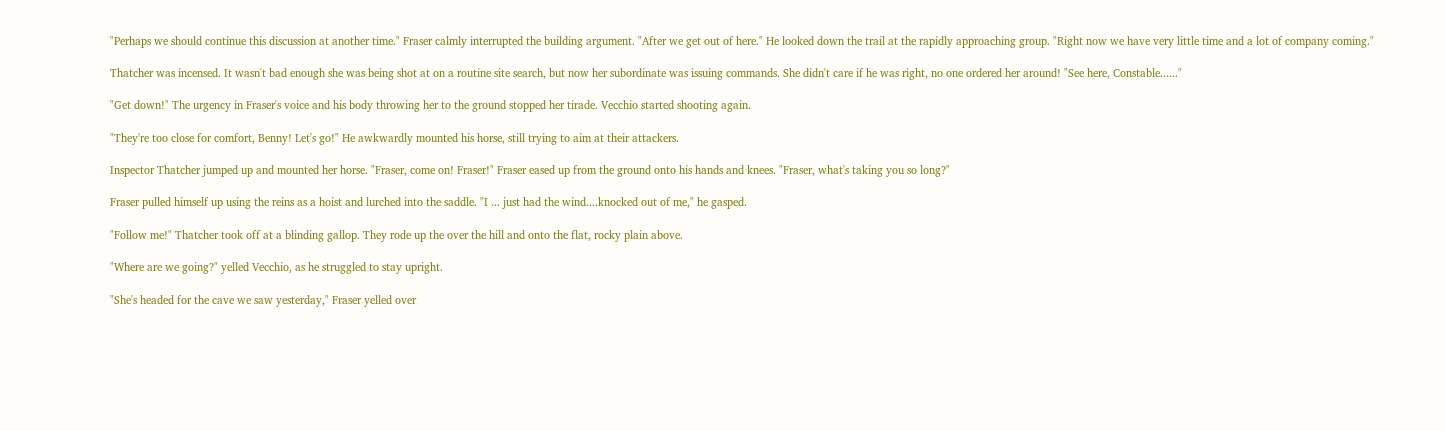"Perhaps we should continue this discussion at another time." Fraser calmly interrupted the building argument. "After we get out of here." He looked down the trail at the rapidly approaching group. "Right now we have very little time and a lot of company coming."

Thatcher was incensed. It wasn't bad enough she was being shot at on a routine site search, but now her subordinate was issuing commands. She didn't care if he was right, no one ordered her around! "See here, Constable......"

"Get down!" The urgency in Fraser's voice and his body throwing her to the ground stopped her tirade. Vecchio started shooting again.

"They're too close for comfort, Benny! Let's go!" He awkwardly mounted his horse, still trying to aim at their attackers.

Inspector Thatcher jumped up and mounted her horse. "Fraser, come on! Fraser!" Fraser eased up from the ground onto his hands and knees. "Fraser, what's taking you so long?"

Fraser pulled himself up using the reins as a hoist and lurched into the saddle. "I ... just had the wind....knocked out of me," he gasped.

"Follow me!" Thatcher took off at a blinding gallop. They rode up the over the hill and onto the flat, rocky plain above.

"Where are we going?" yelled Vecchio, as he struggled to stay upright.

"She's headed for the cave we saw yesterday," Fraser yelled over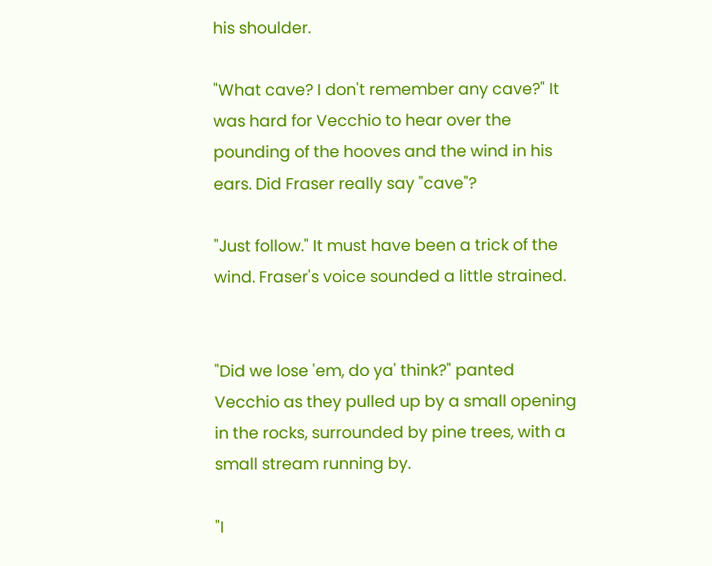his shoulder.

"What cave? I don't remember any cave?" It was hard for Vecchio to hear over the pounding of the hooves and the wind in his ears. Did Fraser really say "cave"?

"Just follow." It must have been a trick of the wind. Fraser's voice sounded a little strained.


"Did we lose 'em, do ya' think?" panted Vecchio as they pulled up by a small opening in the rocks, surrounded by pine trees, with a small stream running by.

"I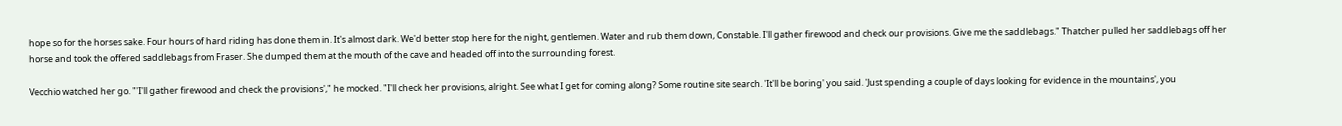hope so for the horses sake. Four hours of hard riding has done them in. It's almost dark. We'd better stop here for the night, gentlemen. Water and rub them down, Constable. I'll gather firewood and check our provisions. Give me the saddlebags." Thatcher pulled her saddlebags off her horse and took the offered saddlebags from Fraser. She dumped them at the mouth of the cave and headed off into the surrounding forest.

Vecchio watched her go. "'I'll gather firewood and check the provisions'," he mocked. "I'll check her provisions, alright. See what I get for coming along? Some routine site search. 'It'll be boring' you said. 'Just spending a couple of days looking for evidence in the mountains', you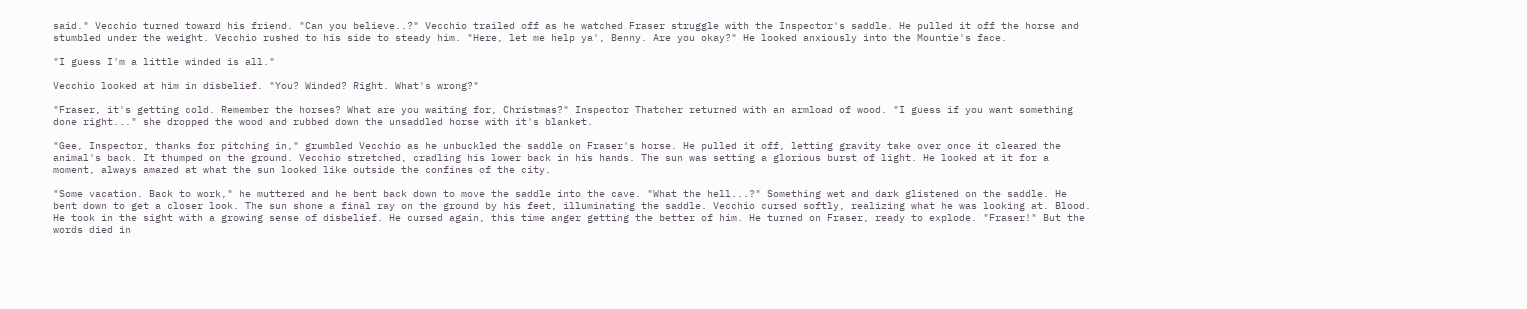said." Vecchio turned toward his friend. "Can you believe..?" Vecchio trailed off as he watched Fraser struggle with the Inspector's saddle. He pulled it off the horse and stumbled under the weight. Vecchio rushed to his side to steady him. "Here, let me help ya', Benny. Are you okay?" He looked anxiously into the Mountie's face.

"I guess I'm a little winded is all."

Vecchio looked at him in disbelief. "You? Winded? Right. What's wrong?"

"Fraser, it's getting cold. Remember the horses? What are you waiting for, Christmas?" Inspector Thatcher returned with an armload of wood. "I guess if you want something done right..." she dropped the wood and rubbed down the unsaddled horse with it's blanket.

"Gee, Inspector, thanks for pitching in," grumbled Vecchio as he unbuckled the saddle on Fraser's horse. He pulled it off, letting gravity take over once it cleared the animal's back. It thumped on the ground. Vecchio stretched, cradling his lower back in his hands. The sun was setting a glorious burst of light. He looked at it for a moment, always amazed at what the sun looked like outside the confines of the city.

"Some vacation. Back to work," he muttered and he bent back down to move the saddle into the cave. "What the hell...?" Something wet and dark glistened on the saddle. He bent down to get a closer look. The sun shone a final ray on the ground by his feet, illuminating the saddle. Vecchio cursed softly, realizing what he was looking at. Blood. He took in the sight with a growing sense of disbelief. He cursed again, this time anger getting the better of him. He turned on Fraser, ready to explode. "Fraser!" But the words died in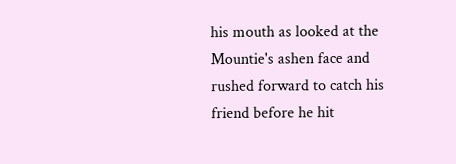his mouth as looked at the Mountie's ashen face and rushed forward to catch his friend before he hit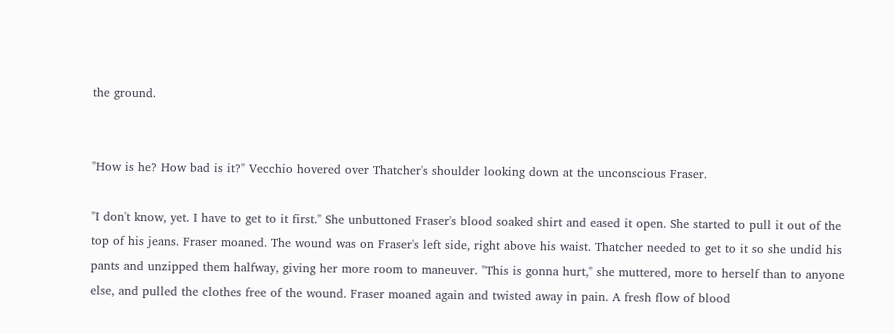the ground.


"How is he? How bad is it?" Vecchio hovered over Thatcher's shoulder looking down at the unconscious Fraser.

"I don't know, yet. I have to get to it first." She unbuttoned Fraser's blood soaked shirt and eased it open. She started to pull it out of the top of his jeans. Fraser moaned. The wound was on Fraser's left side, right above his waist. Thatcher needed to get to it so she undid his pants and unzipped them halfway, giving her more room to maneuver. "This is gonna hurt," she muttered, more to herself than to anyone else, and pulled the clothes free of the wound. Fraser moaned again and twisted away in pain. A fresh flow of blood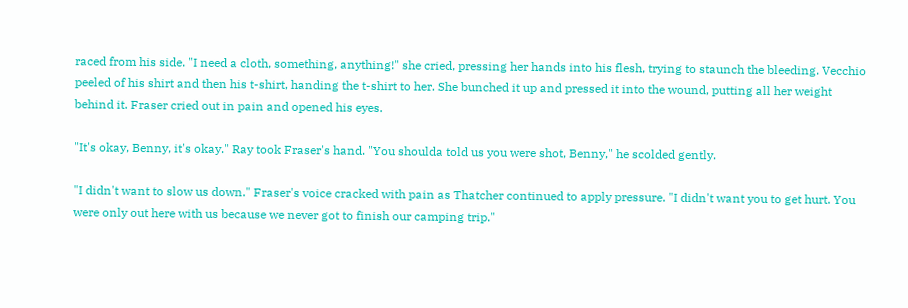raced from his side. "I need a cloth, something, anything!" she cried, pressing her hands into his flesh, trying to staunch the bleeding. Vecchio peeled of his shirt and then his t-shirt, handing the t-shirt to her. She bunched it up and pressed it into the wound, putting all her weight behind it. Fraser cried out in pain and opened his eyes.

"It's okay, Benny, it's okay." Ray took Fraser's hand. "You shoulda told us you were shot, Benny," he scolded gently.

"I didn't want to slow us down." Fraser's voice cracked with pain as Thatcher continued to apply pressure. "I didn't want you to get hurt. You were only out here with us because we never got to finish our camping trip."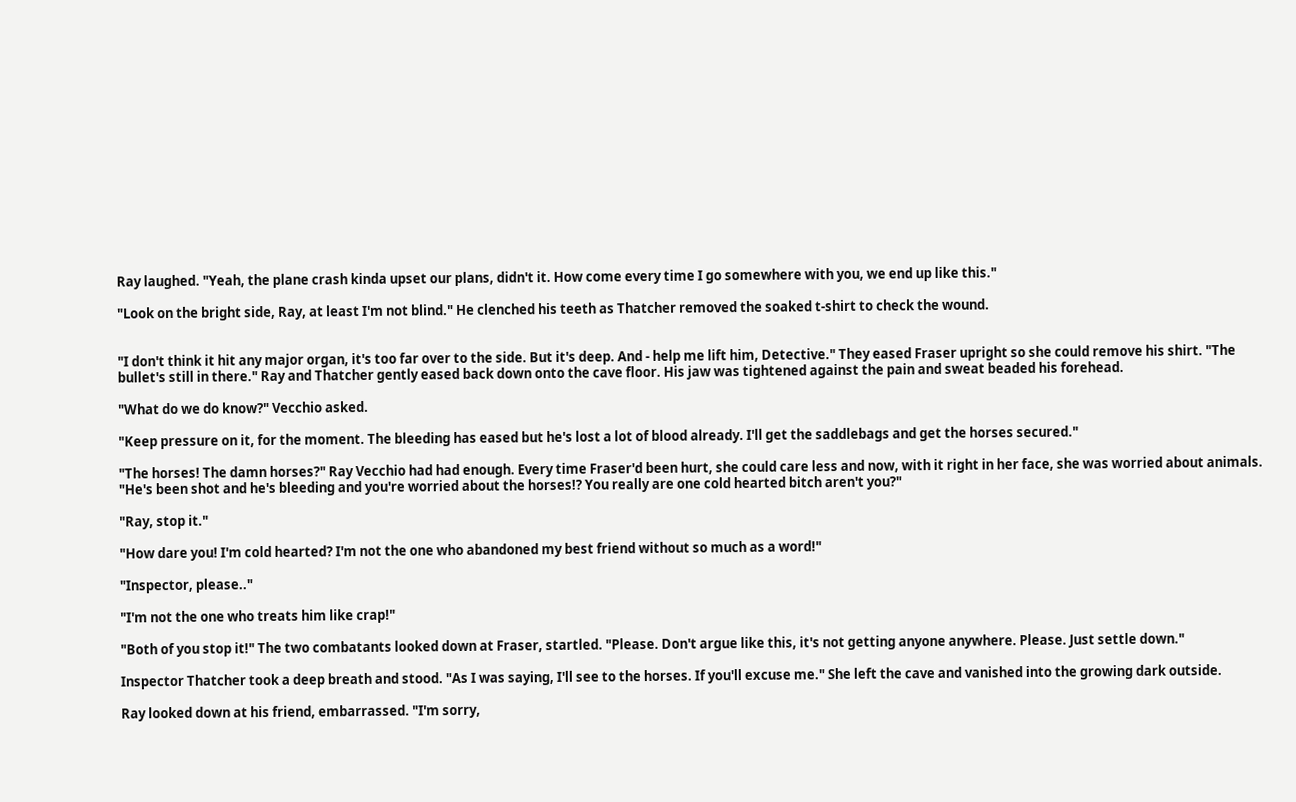Ray laughed. "Yeah, the plane crash kinda upset our plans, didn't it. How come every time I go somewhere with you, we end up like this."

"Look on the bright side, Ray, at least I'm not blind." He clenched his teeth as Thatcher removed the soaked t-shirt to check the wound.


"I don't think it hit any major organ, it's too far over to the side. But it's deep. And - help me lift him, Detective." They eased Fraser upright so she could remove his shirt. "The bullet's still in there." Ray and Thatcher gently eased back down onto the cave floor. His jaw was tightened against the pain and sweat beaded his forehead.

"What do we do know?" Vecchio asked.

"Keep pressure on it, for the moment. The bleeding has eased but he's lost a lot of blood already. I'll get the saddlebags and get the horses secured."

"The horses! The damn horses?" Ray Vecchio had had enough. Every time Fraser'd been hurt, she could care less and now, with it right in her face, she was worried about animals. "He's been shot and he's bleeding and you're worried about the horses!? You really are one cold hearted bitch aren't you?"

"Ray, stop it."

"How dare you! I'm cold hearted? I'm not the one who abandoned my best friend without so much as a word!"

"Inspector, please.."

"I'm not the one who treats him like crap!"

"Both of you stop it!" The two combatants looked down at Fraser, startled. "Please. Don't argue like this, it's not getting anyone anywhere. Please. Just settle down."

Inspector Thatcher took a deep breath and stood. "As I was saying, I'll see to the horses. If you'll excuse me." She left the cave and vanished into the growing dark outside.

Ray looked down at his friend, embarrassed. "I'm sorry,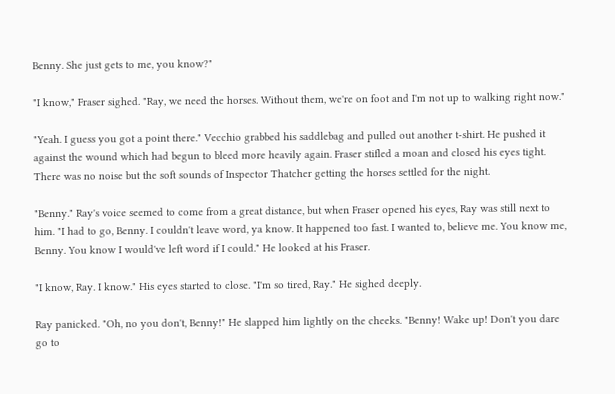Benny. She just gets to me, you know?"

"I know," Fraser sighed. "Ray, we need the horses. Without them, we're on foot and I'm not up to walking right now."

"Yeah. I guess you got a point there." Vecchio grabbed his saddlebag and pulled out another t-shirt. He pushed it against the wound which had begun to bleed more heavily again. Fraser stifled a moan and closed his eyes tight. There was no noise but the soft sounds of Inspector Thatcher getting the horses settled for the night.

"Benny." Ray's voice seemed to come from a great distance, but when Fraser opened his eyes, Ray was still next to him. "I had to go, Benny. I couldn't leave word, ya know. It happened too fast. I wanted to, believe me. You know me, Benny. You know I would've left word if I could." He looked at his Fraser.

"I know, Ray. I know." His eyes started to close. "I'm so tired, Ray." He sighed deeply.

Ray panicked. "Oh, no you don't, Benny!" He slapped him lightly on the cheeks. "Benny! Wake up! Don't you dare go to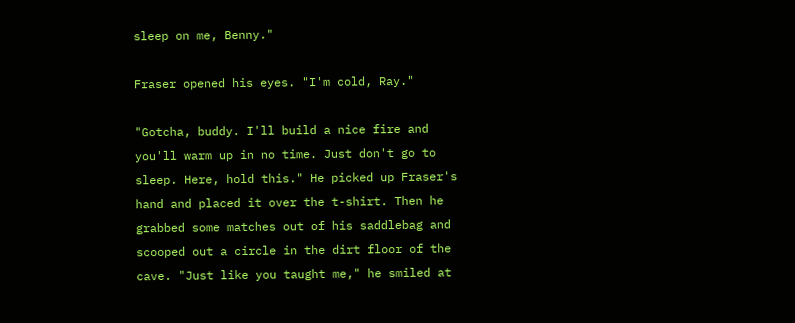sleep on me, Benny."

Fraser opened his eyes. "I'm cold, Ray."

"Gotcha, buddy. I'll build a nice fire and you'll warm up in no time. Just don't go to sleep. Here, hold this." He picked up Fraser's hand and placed it over the t-shirt. Then he grabbed some matches out of his saddlebag and scooped out a circle in the dirt floor of the cave. "Just like you taught me," he smiled at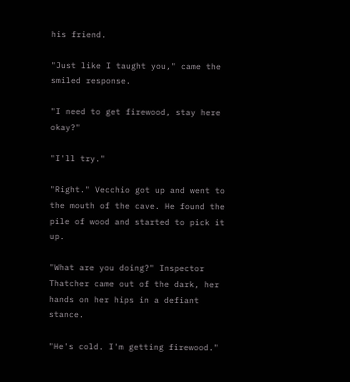his friend.

"Just like I taught you," came the smiled response.

"I need to get firewood, stay here okay?"

"I'll try."

"Right." Vecchio got up and went to the mouth of the cave. He found the pile of wood and started to pick it up.

"What are you doing?" Inspector Thatcher came out of the dark, her hands on her hips in a defiant stance.

"He's cold. I'm getting firewood."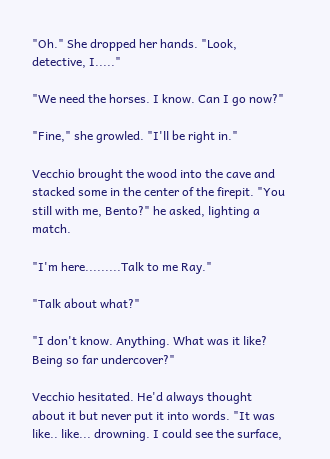"Oh." She dropped her hands. "Look, detective, I....."

"We need the horses. I know. Can I go now?"

"Fine," she growled. "I'll be right in."

Vecchio brought the wood into the cave and stacked some in the center of the firepit. "You still with me, Bento?" he asked, lighting a match.

"I'm here.........Talk to me Ray."

"Talk about what?"

"I don't know. Anything. What was it like? Being so far undercover?"

Vecchio hesitated. He'd always thought about it but never put it into words. "It was like.. like... drowning. I could see the surface,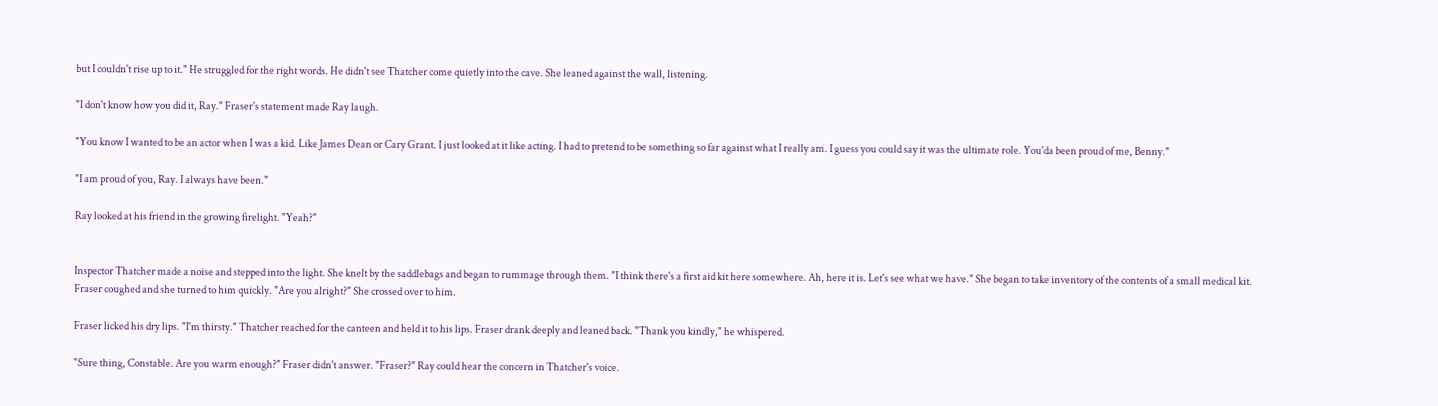but I couldn't rise up to it." He struggled for the right words. He didn't see Thatcher come quietly into the cave. She leaned against the wall, listening.

"I don't know how you did it, Ray." Fraser's statement made Ray laugh.

"You know I wanted to be an actor when I was a kid. Like James Dean or Cary Grant. I just looked at it like acting. I had to pretend to be something so far against what I really am. I guess you could say it was the ultimate role. You'da been proud of me, Benny."

"I am proud of you, Ray. I always have been."

Ray looked at his friend in the growing firelight. "Yeah?"


Inspector Thatcher made a noise and stepped into the light. She knelt by the saddlebags and began to rummage through them. "I think there's a first aid kit here somewhere. Ah, here it is. Let's see what we have." She began to take inventory of the contents of a small medical kit. Fraser coughed and she turned to him quickly. "Are you alright?" She crossed over to him.

Fraser licked his dry lips. "I'm thirsty." Thatcher reached for the canteen and held it to his lips. Fraser drank deeply and leaned back. "Thank you kindly," he whispered.

"Sure thing, Constable. Are you warm enough?" Fraser didn't answer. "Fraser?" Ray could hear the concern in Thatcher's voice.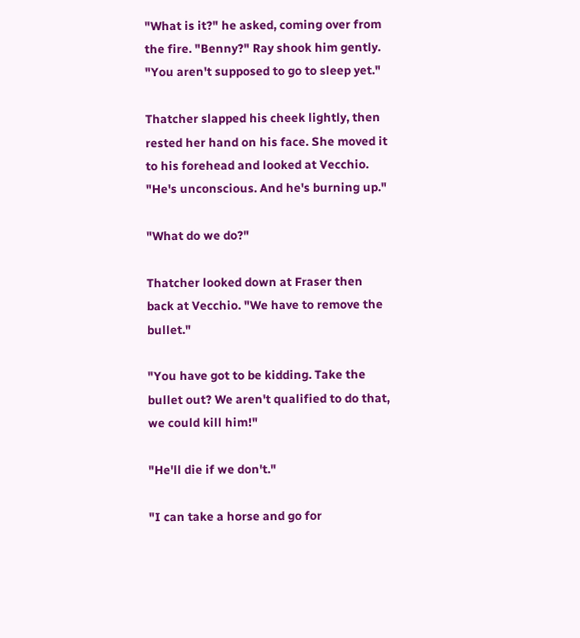"What is it?" he asked, coming over from the fire. "Benny?" Ray shook him gently. "You aren't supposed to go to sleep yet."

Thatcher slapped his cheek lightly, then rested her hand on his face. She moved it to his forehead and looked at Vecchio. "He's unconscious. And he's burning up."

"What do we do?"

Thatcher looked down at Fraser then back at Vecchio. "We have to remove the bullet."

"You have got to be kidding. Take the bullet out? We aren't qualified to do that, we could kill him!"

"He'll die if we don't."

"I can take a horse and go for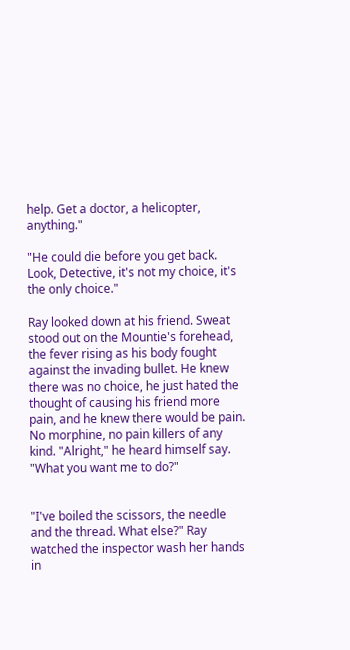help. Get a doctor, a helicopter, anything."

"He could die before you get back. Look, Detective, it's not my choice, it's the only choice."

Ray looked down at his friend. Sweat stood out on the Mountie's forehead, the fever rising as his body fought against the invading bullet. He knew there was no choice, he just hated the thought of causing his friend more pain, and he knew there would be pain. No morphine, no pain killers of any kind. "Alright," he heard himself say. "What you want me to do?"


"I've boiled the scissors, the needle and the thread. What else?" Ray watched the inspector wash her hands in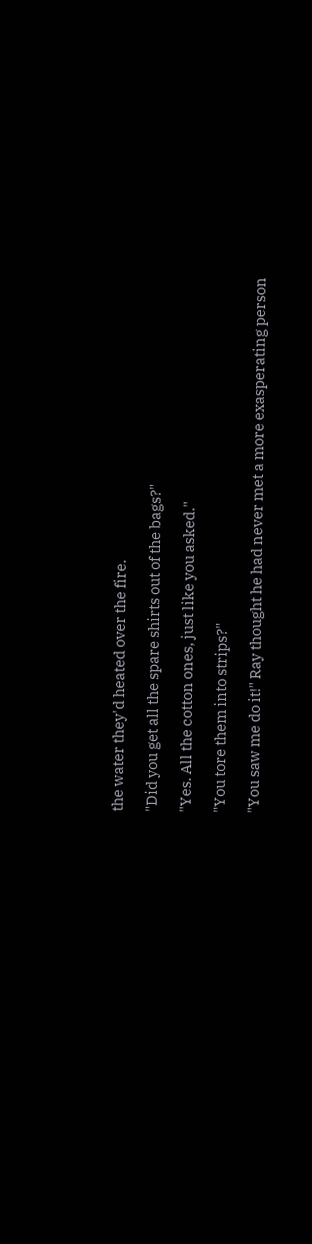the water they'd heated over the fire.

"Did you get all the spare shirts out of the bags?"

"Yes. All the cotton ones, just like you asked."

"You tore them into strips?"

"You saw me do it!" Ray thought he had never met a more exasperating person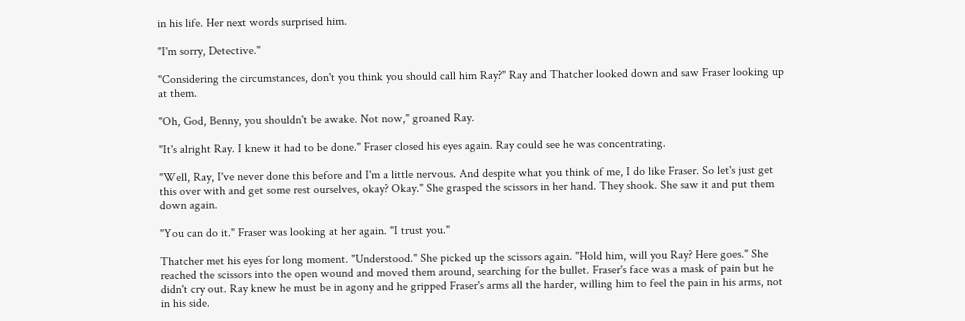in his life. Her next words surprised him.

"I'm sorry, Detective."

"Considering the circumstances, don't you think you should call him Ray?" Ray and Thatcher looked down and saw Fraser looking up at them.

"Oh, God, Benny, you shouldn't be awake. Not now," groaned Ray.

"It's alright Ray. I knew it had to be done." Fraser closed his eyes again. Ray could see he was concentrating.

"Well, Ray, I've never done this before and I'm a little nervous. And despite what you think of me, I do like Fraser. So let's just get this over with and get some rest ourselves, okay? Okay." She grasped the scissors in her hand. They shook. She saw it and put them down again.

"You can do it." Fraser was looking at her again. "I trust you."

Thatcher met his eyes for long moment. "Understood." She picked up the scissors again. "Hold him, will you Ray? Here goes." She reached the scissors into the open wound and moved them around, searching for the bullet. Fraser's face was a mask of pain but he didn't cry out. Ray knew he must be in agony and he gripped Fraser's arms all the harder, willing him to feel the pain in his arms, not in his side.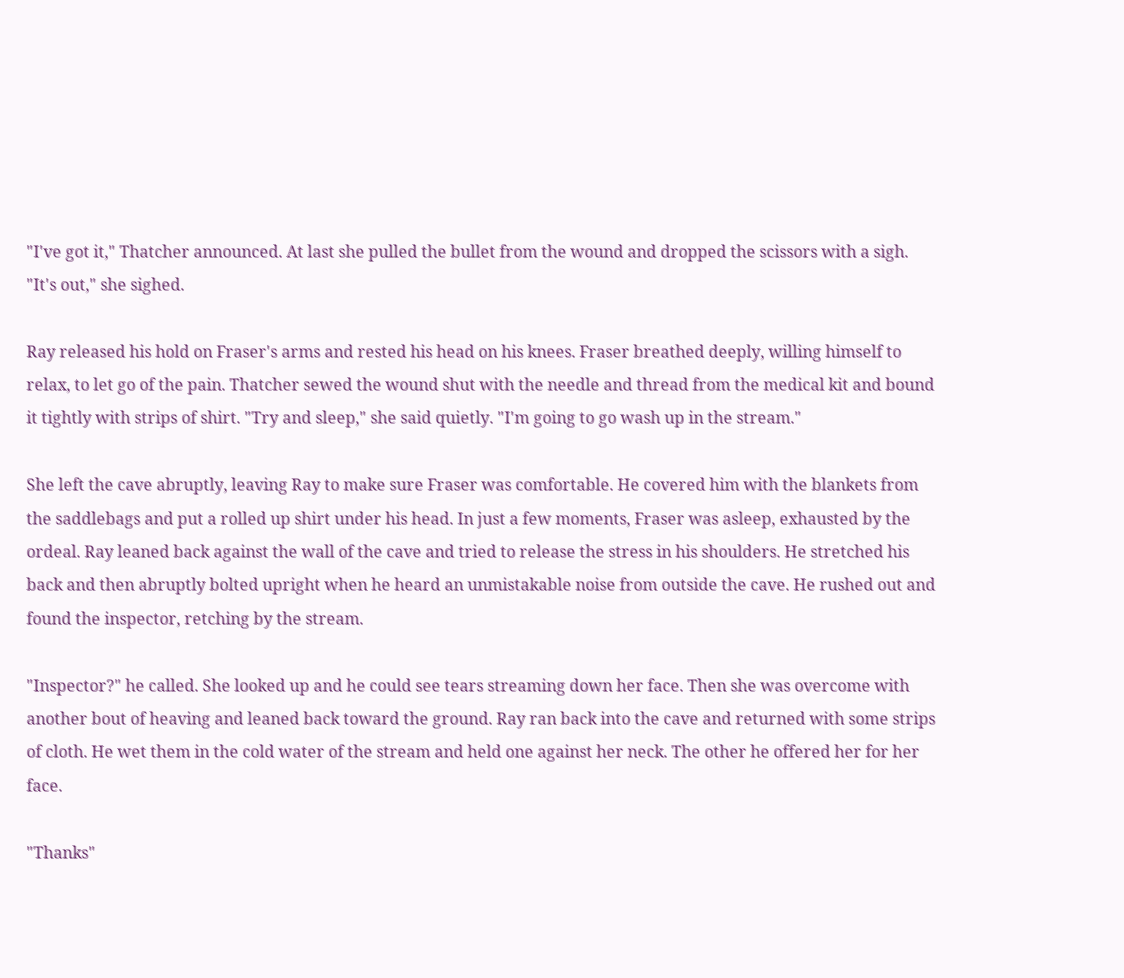"I've got it," Thatcher announced. At last she pulled the bullet from the wound and dropped the scissors with a sigh. "It's out," she sighed.

Ray released his hold on Fraser's arms and rested his head on his knees. Fraser breathed deeply, willing himself to relax, to let go of the pain. Thatcher sewed the wound shut with the needle and thread from the medical kit and bound it tightly with strips of shirt. "Try and sleep," she said quietly. "I'm going to go wash up in the stream."

She left the cave abruptly, leaving Ray to make sure Fraser was comfortable. He covered him with the blankets from the saddlebags and put a rolled up shirt under his head. In just a few moments, Fraser was asleep, exhausted by the ordeal. Ray leaned back against the wall of the cave and tried to release the stress in his shoulders. He stretched his back and then abruptly bolted upright when he heard an unmistakable noise from outside the cave. He rushed out and found the inspector, retching by the stream.

"Inspector?" he called. She looked up and he could see tears streaming down her face. Then she was overcome with another bout of heaving and leaned back toward the ground. Ray ran back into the cave and returned with some strips of cloth. He wet them in the cold water of the stream and held one against her neck. The other he offered her for her face.

"Thanks"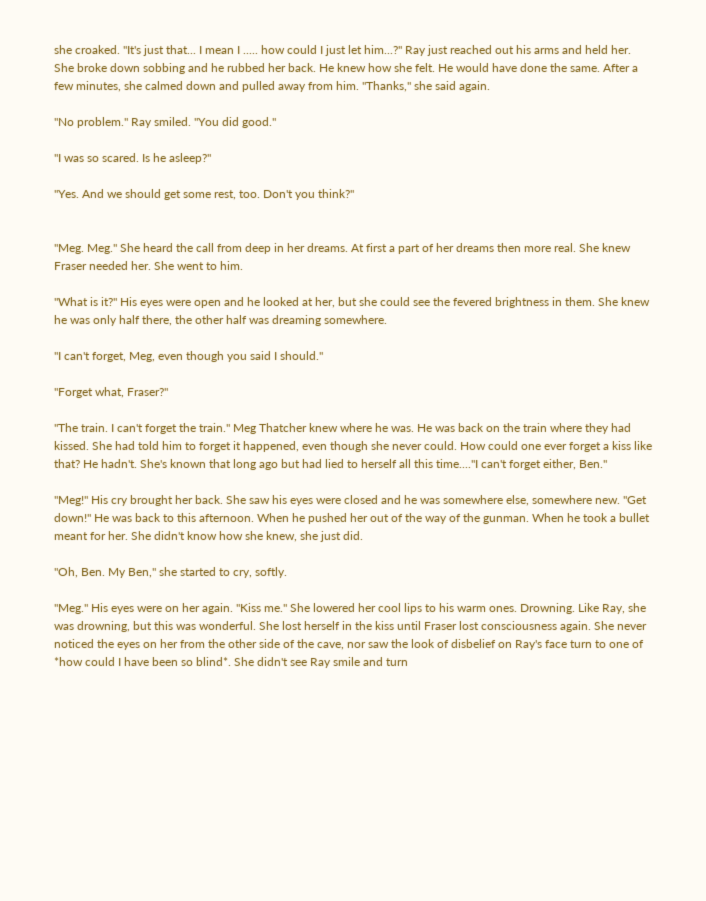she croaked. "It's just that... I mean I ..... how could I just let him...?" Ray just reached out his arms and held her. She broke down sobbing and he rubbed her back. He knew how she felt. He would have done the same. After a few minutes, she calmed down and pulled away from him. "Thanks," she said again.

"No problem." Ray smiled. "You did good."

"I was so scared. Is he asleep?"

"Yes. And we should get some rest, too. Don't you think?"


"Meg. Meg." She heard the call from deep in her dreams. At first a part of her dreams then more real. She knew Fraser needed her. She went to him.

"What is it?" His eyes were open and he looked at her, but she could see the fevered brightness in them. She knew he was only half there, the other half was dreaming somewhere.

"I can't forget, Meg, even though you said I should."

"Forget what, Fraser?"

"The train. I can't forget the train." Meg Thatcher knew where he was. He was back on the train where they had kissed. She had told him to forget it happened, even though she never could. How could one ever forget a kiss like that? He hadn't. She's known that long ago but had lied to herself all this time...."I can't forget either, Ben."

"Meg!" His cry brought her back. She saw his eyes were closed and he was somewhere else, somewhere new. "Get down!" He was back to this afternoon. When he pushed her out of the way of the gunman. When he took a bullet meant for her. She didn't know how she knew, she just did.

"Oh, Ben. My Ben," she started to cry, softly.

"Meg." His eyes were on her again. "Kiss me." She lowered her cool lips to his warm ones. Drowning. Like Ray, she was drowning, but this was wonderful. She lost herself in the kiss until Fraser lost consciousness again. She never noticed the eyes on her from the other side of the cave, nor saw the look of disbelief on Ray's face turn to one of *how could I have been so blind*. She didn't see Ray smile and turn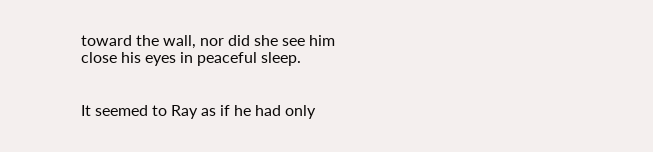toward the wall, nor did she see him close his eyes in peaceful sleep.


It seemed to Ray as if he had only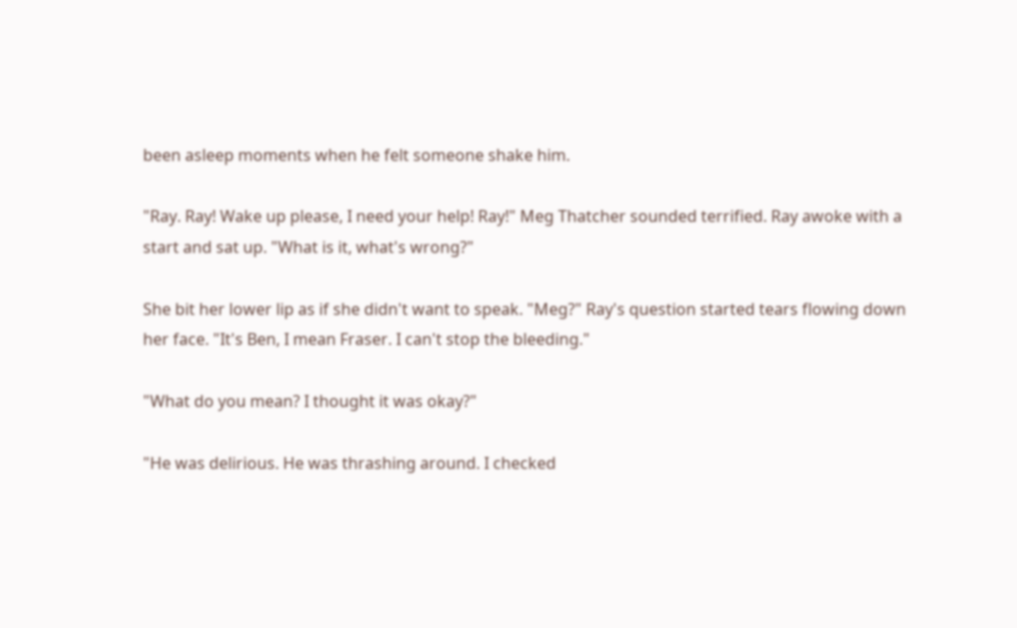been asleep moments when he felt someone shake him.

"Ray. Ray! Wake up please, I need your help! Ray!" Meg Thatcher sounded terrified. Ray awoke with a start and sat up. "What is it, what's wrong?"

She bit her lower lip as if she didn't want to speak. "Meg?" Ray's question started tears flowing down her face. "It's Ben, I mean Fraser. I can't stop the bleeding."

"What do you mean? I thought it was okay?"

"He was delirious. He was thrashing around. I checked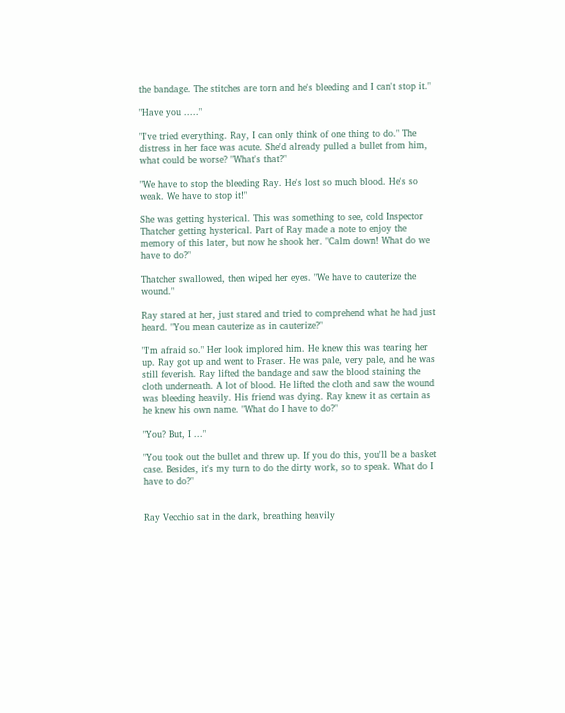the bandage. The stitches are torn and he's bleeding and I can't stop it."

"Have you ....."

"I've tried everything. Ray, I can only think of one thing to do." The distress in her face was acute. She'd already pulled a bullet from him, what could be worse? "What's that?"

"We have to stop the bleeding Ray. He's lost so much blood. He's so weak. We have to stop it!"

She was getting hysterical. This was something to see, cold Inspector Thatcher getting hysterical. Part of Ray made a note to enjoy the memory of this later, but now he shook her. "Calm down! What do we have to do?"

Thatcher swallowed, then wiped her eyes. "We have to cauterize the wound."

Ray stared at her, just stared and tried to comprehend what he had just heard. "You mean cauterize as in cauterize?"

"I'm afraid so." Her look implored him. He knew this was tearing her up. Ray got up and went to Fraser. He was pale, very pale, and he was still feverish. Ray lifted the bandage and saw the blood staining the cloth underneath. A lot of blood. He lifted the cloth and saw the wound was bleeding heavily. His friend was dying. Ray knew it as certain as he knew his own name. "What do I have to do?"

"You? But, I ..."

"You took out the bullet and threw up. If you do this, you'll be a basket case. Besides, it's my turn to do the dirty work, so to speak. What do I have to do?"


Ray Vecchio sat in the dark, breathing heavily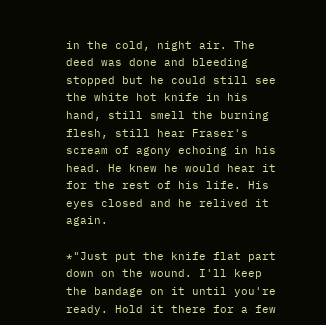in the cold, night air. The deed was done and bleeding stopped but he could still see the white hot knife in his hand, still smell the burning flesh, still hear Fraser's scream of agony echoing in his head. He knew he would hear it for the rest of his life. His eyes closed and he relived it again.

*"Just put the knife flat part down on the wound. I'll keep the bandage on it until you're ready. Hold it there for a few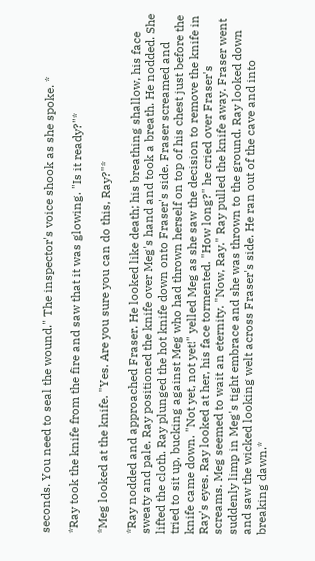seconds. You need to seal the wound." The inspector's voice shook as she spoke. *

*Ray took the knife from the fire and saw that it was glowing. "Is it ready?"*

*Meg looked at the knife. "Yes. Are you sure you can do this, Ray?"*

*Ray nodded and approached Fraser. He looked like death; his breathing shallow, his face sweaty and pale. Ray positioned the knife over Meg's hand and took a breath. He nodded. She lifted the cloth. Ray plunged the hot knife down onto Fraser's side. Fraser screamed and tried to sit up, bucking against Meg who had thrown herself on top of his chest just before the knife came down. "Not yet, not yet!" yelled Meg as she saw the decision to remove the knife in Ray's eyes. Ray looked at her, his face tormented. "How long?" he cried over Fraser's screams. Meg seemed to wait an eternity. "Now, Ray." Ray pulled the knife away. Fraser went suddenly limp in Meg's tight embrace and she was thrown to the ground. Ray looked down and saw the wicked looking welt across Fraser's side. He ran out of the cave and into breaking dawn.*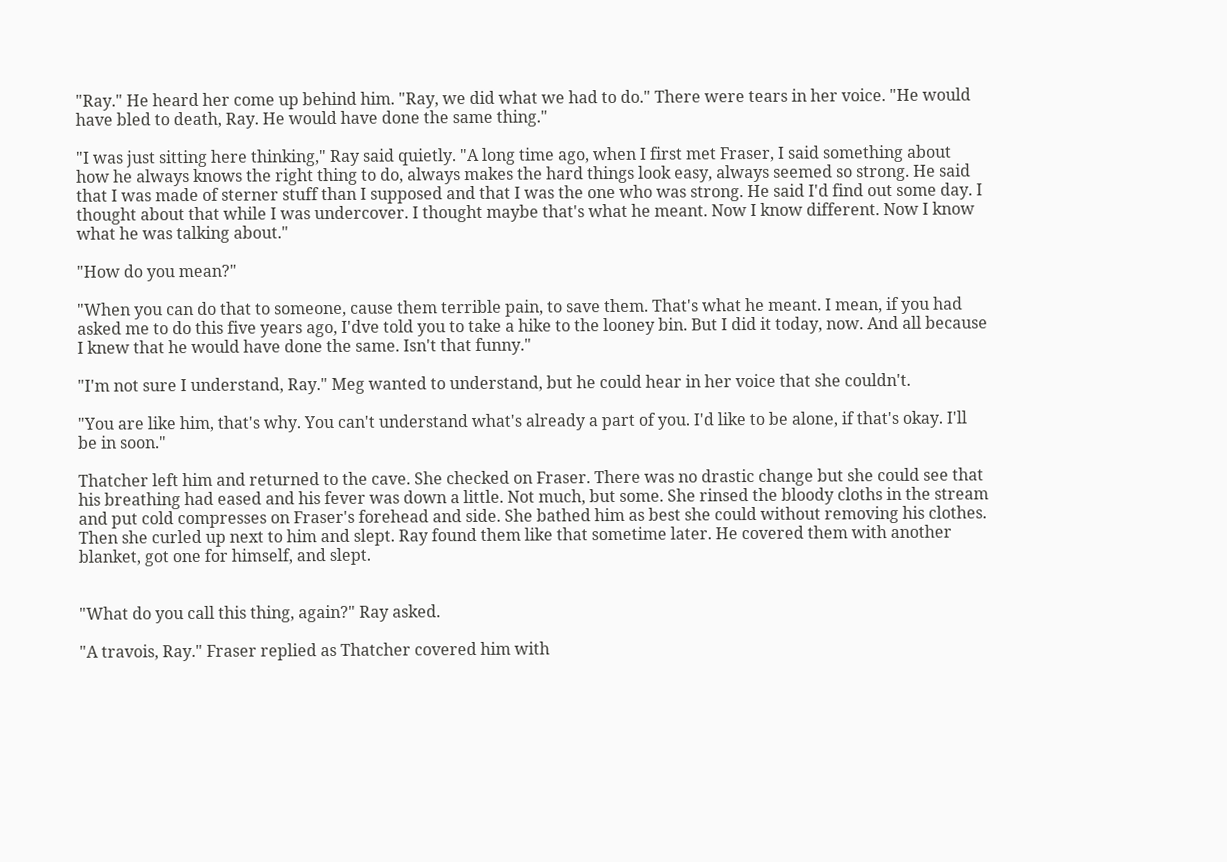"Ray." He heard her come up behind him. "Ray, we did what we had to do." There were tears in her voice. "He would have bled to death, Ray. He would have done the same thing."

"I was just sitting here thinking," Ray said quietly. "A long time ago, when I first met Fraser, I said something about how he always knows the right thing to do, always makes the hard things look easy, always seemed so strong. He said that I was made of sterner stuff than I supposed and that I was the one who was strong. He said I'd find out some day. I thought about that while I was undercover. I thought maybe that's what he meant. Now I know different. Now I know what he was talking about."

"How do you mean?"

"When you can do that to someone, cause them terrible pain, to save them. That's what he meant. I mean, if you had asked me to do this five years ago, I'dve told you to take a hike to the looney bin. But I did it today, now. And all because I knew that he would have done the same. Isn't that funny."

"I'm not sure I understand, Ray." Meg wanted to understand, but he could hear in her voice that she couldn't.

"You are like him, that's why. You can't understand what's already a part of you. I'd like to be alone, if that's okay. I'll be in soon."

Thatcher left him and returned to the cave. She checked on Fraser. There was no drastic change but she could see that his breathing had eased and his fever was down a little. Not much, but some. She rinsed the bloody cloths in the stream and put cold compresses on Fraser's forehead and side. She bathed him as best she could without removing his clothes. Then she curled up next to him and slept. Ray found them like that sometime later. He covered them with another blanket, got one for himself, and slept.


"What do you call this thing, again?" Ray asked.

"A travois, Ray." Fraser replied as Thatcher covered him with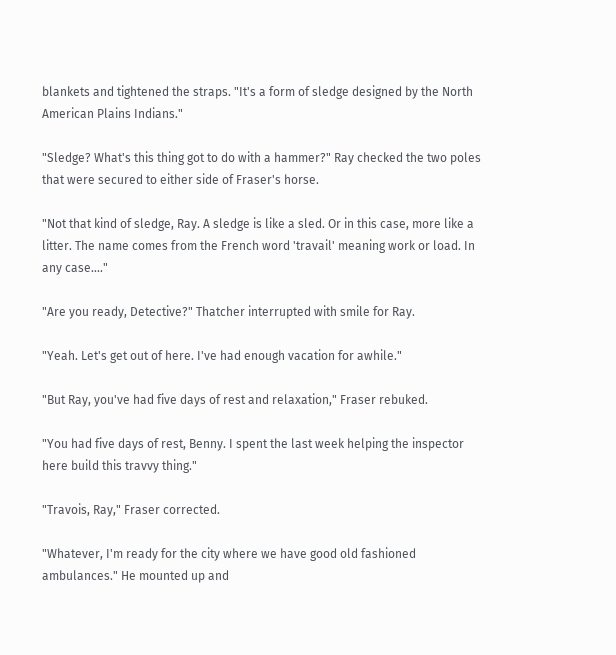blankets and tightened the straps. "It's a form of sledge designed by the North American Plains Indians."

"Sledge? What's this thing got to do with a hammer?" Ray checked the two poles that were secured to either side of Fraser's horse.

"Not that kind of sledge, Ray. A sledge is like a sled. Or in this case, more like a litter. The name comes from the French word 'travail' meaning work or load. In any case...."

"Are you ready, Detective?" Thatcher interrupted with smile for Ray.

"Yeah. Let's get out of here. I've had enough vacation for awhile."

"But Ray, you've had five days of rest and relaxation," Fraser rebuked.

"You had five days of rest, Benny. I spent the last week helping the inspector here build this travvy thing."

"Travois, Ray," Fraser corrected.

"Whatever, I'm ready for the city where we have good old fashioned ambulances." He mounted up and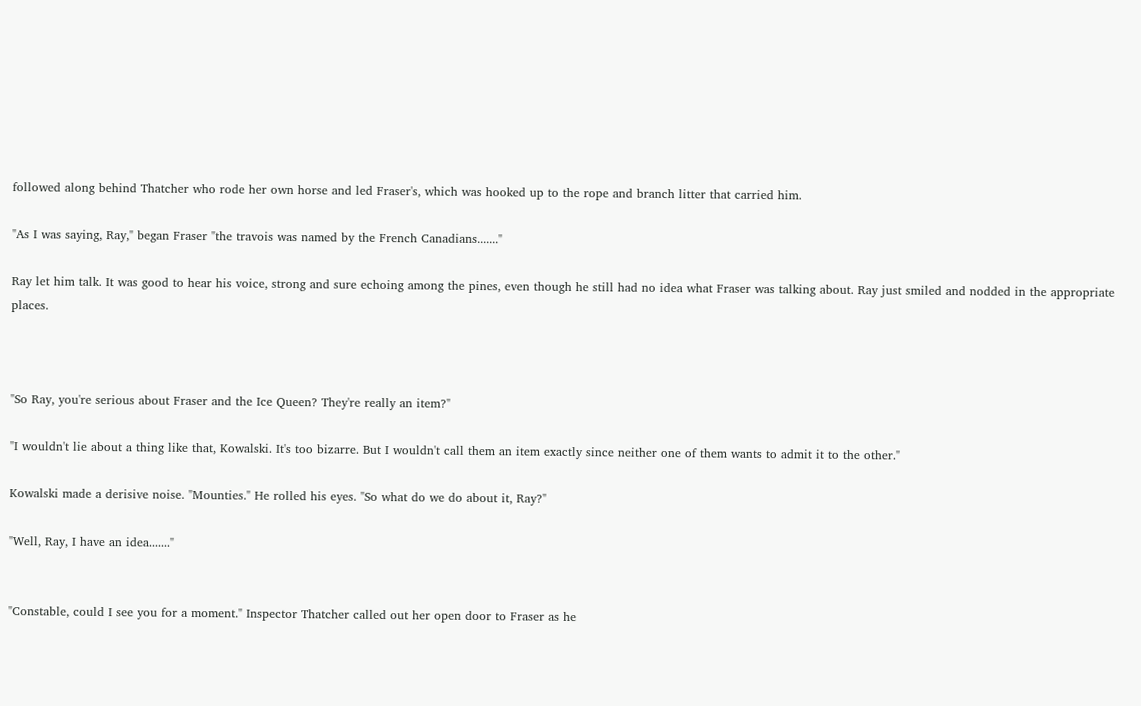followed along behind Thatcher who rode her own horse and led Fraser's, which was hooked up to the rope and branch litter that carried him.

"As I was saying, Ray," began Fraser "the travois was named by the French Canadians......."

Ray let him talk. It was good to hear his voice, strong and sure echoing among the pines, even though he still had no idea what Fraser was talking about. Ray just smiled and nodded in the appropriate places.



"So Ray, you're serious about Fraser and the Ice Queen? They're really an item?"

"I wouldn't lie about a thing like that, Kowalski. It's too bizarre. But I wouldn't call them an item exactly since neither one of them wants to admit it to the other."

Kowalski made a derisive noise. "Mounties." He rolled his eyes. "So what do we do about it, Ray?"

"Well, Ray, I have an idea......."


"Constable, could I see you for a moment." Inspector Thatcher called out her open door to Fraser as he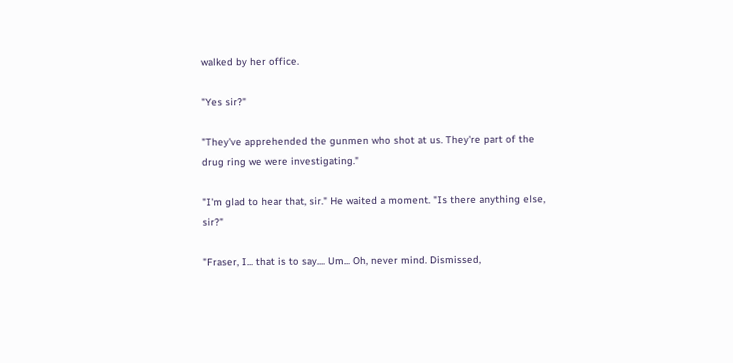walked by her office.

"Yes sir?"

"They've apprehended the gunmen who shot at us. They're part of the drug ring we were investigating."

"I'm glad to hear that, sir." He waited a moment. "Is there anything else, sir?"

"Fraser, I... that is to say.... Um... Oh, never mind. Dismissed,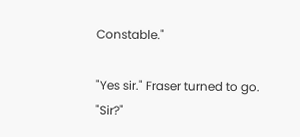Constable."

"Yes sir." Fraser turned to go. "Sir?"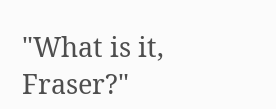"What is it, Fraser?"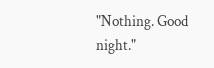"Nothing. Good night."